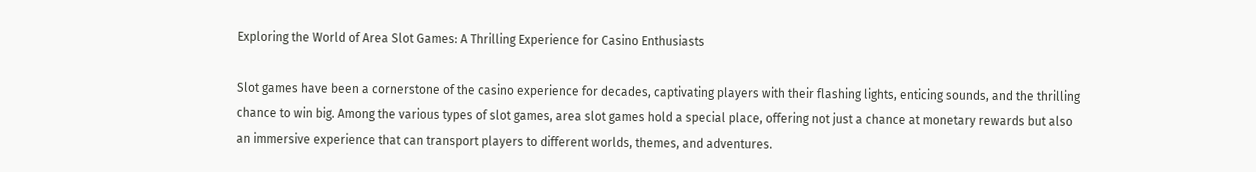Exploring the World of Area Slot Games: A Thrilling Experience for Casino Enthusiasts

Slot games have been a cornerstone of the casino experience for decades, captivating players with their flashing lights, enticing sounds, and the thrilling chance to win big. Among the various types of slot games, area slot games hold a special place, offering not just a chance at monetary rewards but also an immersive experience that can transport players to different worlds, themes, and adventures.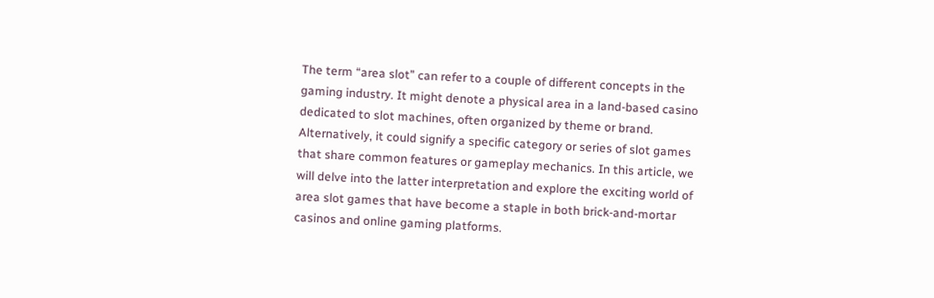The term “area slot” can refer to a couple of different concepts in the gaming industry. It might denote a physical area in a land-based casino dedicated to slot machines, often organized by theme or brand. Alternatively, it could signify a specific category or series of slot games that share common features or gameplay mechanics. In this article, we will delve into the latter interpretation and explore the exciting world of area slot games that have become a staple in both brick-and-mortar casinos and online gaming platforms.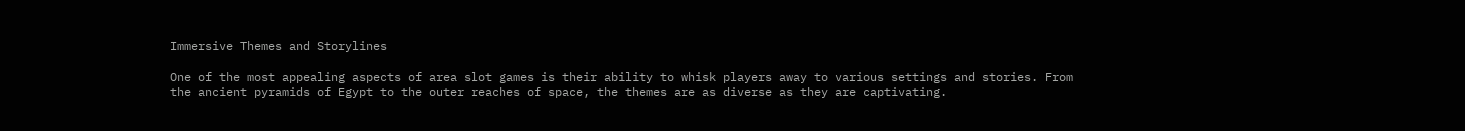Immersive Themes and Storylines

One of the most appealing aspects of area slot games is their ability to whisk players away to various settings and stories. From the ancient pyramids of Egypt to the outer reaches of space, the themes are as diverse as they are captivating.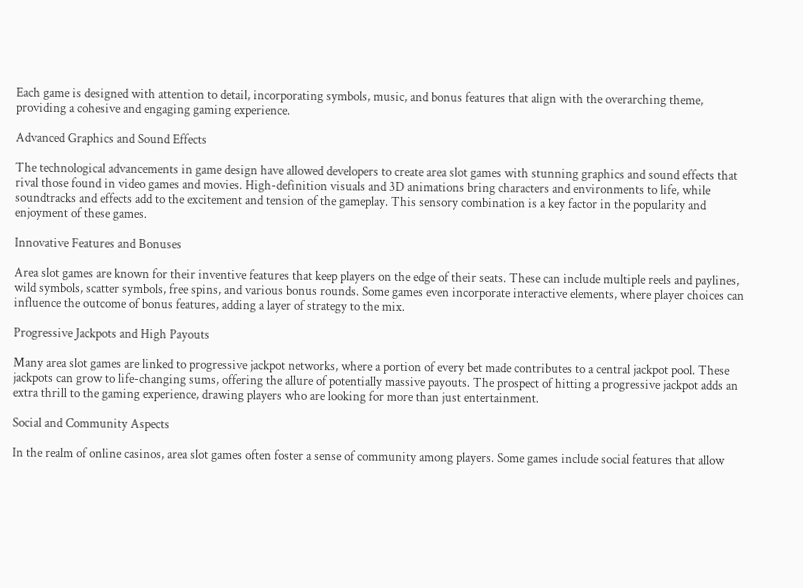Each game is designed with attention to detail, incorporating symbols, music, and bonus features that align with the overarching theme, providing a cohesive and engaging gaming experience.

Advanced Graphics and Sound Effects

The technological advancements in game design have allowed developers to create area slot games with stunning graphics and sound effects that rival those found in video games and movies. High-definition visuals and 3D animations bring characters and environments to life, while soundtracks and effects add to the excitement and tension of the gameplay. This sensory combination is a key factor in the popularity and enjoyment of these games.

Innovative Features and Bonuses

Area slot games are known for their inventive features that keep players on the edge of their seats. These can include multiple reels and paylines, wild symbols, scatter symbols, free spins, and various bonus rounds. Some games even incorporate interactive elements, where player choices can influence the outcome of bonus features, adding a layer of strategy to the mix.

Progressive Jackpots and High Payouts

Many area slot games are linked to progressive jackpot networks, where a portion of every bet made contributes to a central jackpot pool. These jackpots can grow to life-changing sums, offering the allure of potentially massive payouts. The prospect of hitting a progressive jackpot adds an extra thrill to the gaming experience, drawing players who are looking for more than just entertainment.

Social and Community Aspects

In the realm of online casinos, area slot games often foster a sense of community among players. Some games include social features that allow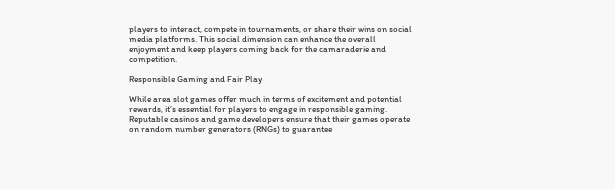players to interact, compete in tournaments, or share their wins on social media platforms. This social dimension can enhance the overall enjoyment and keep players coming back for the camaraderie and competition.

Responsible Gaming and Fair Play

While area slot games offer much in terms of excitement and potential rewards, it’s essential for players to engage in responsible gaming. Reputable casinos and game developers ensure that their games operate on random number generators (RNGs) to guarantee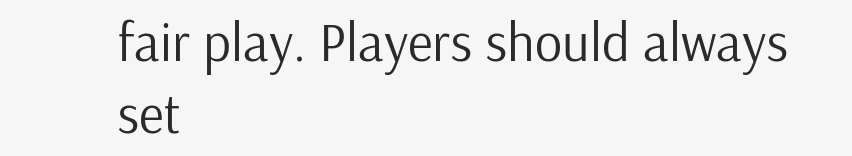fair play. Players should always set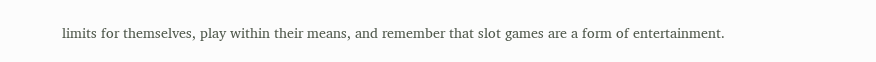limits for themselves, play within their means, and remember that slot games are a form of entertainment.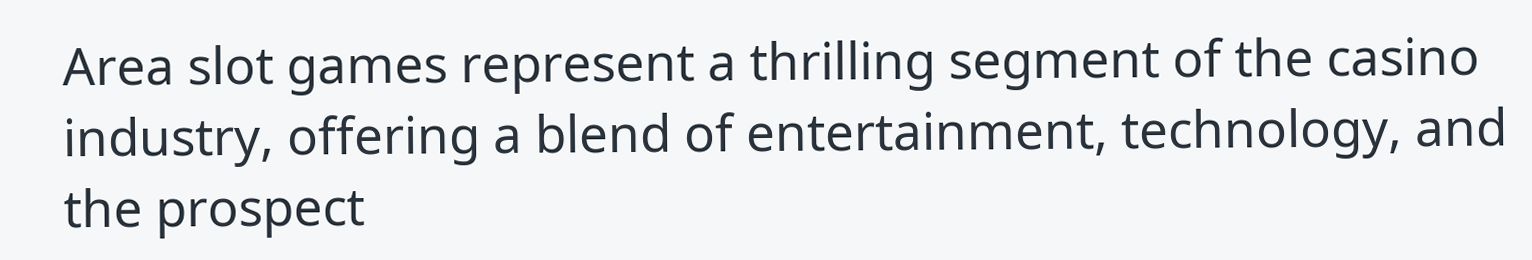Area slot games represent a thrilling segment of the casino industry, offering a blend of entertainment, technology, and the prospect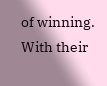of winning. With their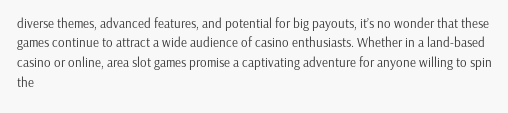diverse themes, advanced features, and potential for big payouts, it’s no wonder that these games continue to attract a wide audience of casino enthusiasts. Whether in a land-based casino or online, area slot games promise a captivating adventure for anyone willing to spin the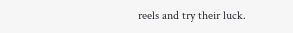reels and try their luck.